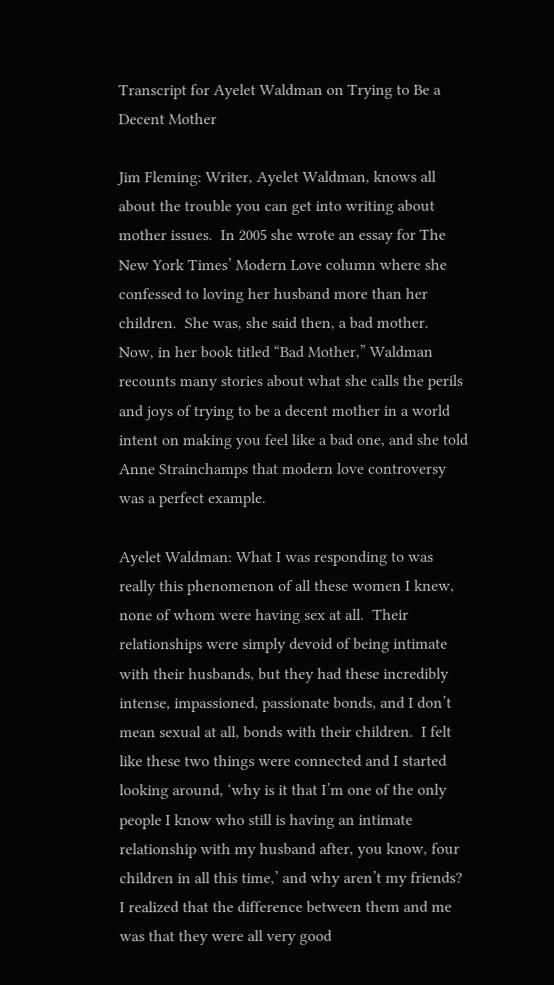Transcript for Ayelet Waldman on Trying to Be a Decent Mother

Jim Fleming: Writer, Ayelet Waldman, knows all about the trouble you can get into writing about mother issues.  In 2005 she wrote an essay for The New York Times’ Modern Love column where she confessed to loving her husband more than her children.  She was, she said then, a bad mother.  Now, in her book titled “Bad Mother,” Waldman recounts many stories about what she calls the perils and joys of trying to be a decent mother in a world intent on making you feel like a bad one, and she told Anne Strainchamps that modern love controversy was a perfect example.

Ayelet Waldman: What I was responding to was really this phenomenon of all these women I knew, none of whom were having sex at all.  Their relationships were simply devoid of being intimate with their husbands, but they had these incredibly intense, impassioned, passionate bonds, and I don’t mean sexual at all, bonds with their children.  I felt like these two things were connected and I started looking around, ‘why is it that I’m one of the only people I know who still is having an intimate relationship with my husband after, you know, four children in all this time,’ and why aren’t my friends?  I realized that the difference between them and me was that they were all very good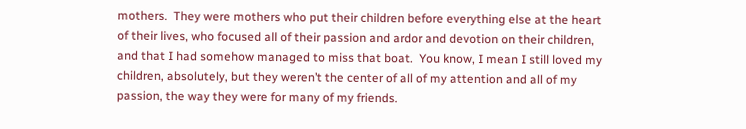mothers.  They were mothers who put their children before everything else at the heart of their lives, who focused all of their passion and ardor and devotion on their children, and that I had somehow managed to miss that boat.  You know, I mean I still loved my children, absolutely, but they weren’t the center of all of my attention and all of my passion, the way they were for many of my friends.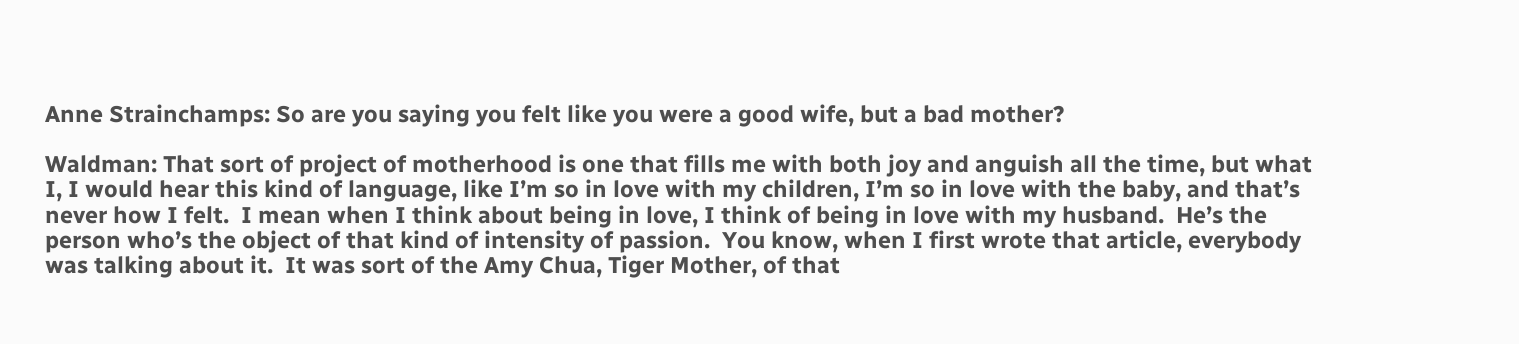Anne Strainchamps: So are you saying you felt like you were a good wife, but a bad mother?

Waldman: That sort of project of motherhood is one that fills me with both joy and anguish all the time, but what I, I would hear this kind of language, like I’m so in love with my children, I’m so in love with the baby, and that’s never how I felt.  I mean when I think about being in love, I think of being in love with my husband.  He’s the person who’s the object of that kind of intensity of passion.  You know, when I first wrote that article, everybody was talking about it.  It was sort of the Amy Chua, Tiger Mother, of that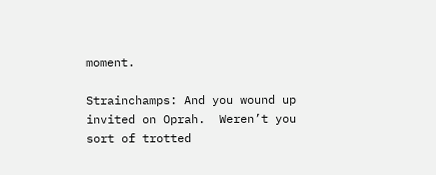moment.

Strainchamps: And you wound up invited on Oprah.  Weren’t you sort of trotted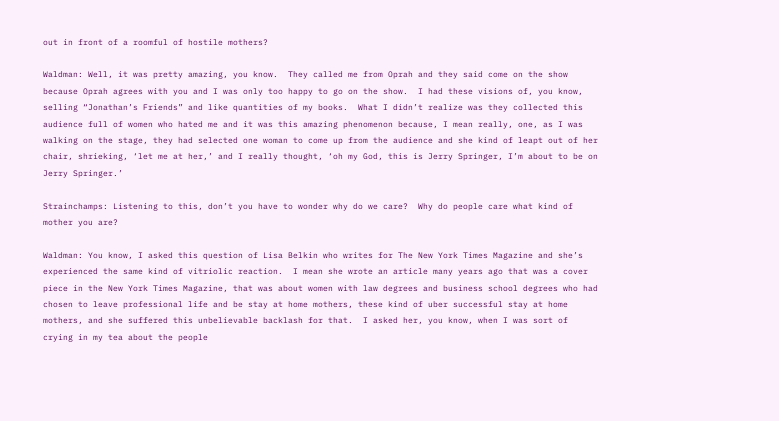out in front of a roomful of hostile mothers?

Waldman: Well, it was pretty amazing, you know.  They called me from Oprah and they said come on the show because Oprah agrees with you and I was only too happy to go on the show.  I had these visions of, you know, selling “Jonathan’s Friends” and like quantities of my books.  What I didn’t realize was they collected this audience full of women who hated me and it was this amazing phenomenon because, I mean really, one, as I was walking on the stage, they had selected one woman to come up from the audience and she kind of leapt out of her chair, shrieking, ‘let me at her,’ and I really thought, ‘oh my God, this is Jerry Springer, I’m about to be on Jerry Springer.’

Strainchamps: Listening to this, don’t you have to wonder why do we care?  Why do people care what kind of mother you are?

Waldman: You know, I asked this question of Lisa Belkin who writes for The New York Times Magazine and she’s experienced the same kind of vitriolic reaction.  I mean she wrote an article many years ago that was a cover piece in the New York Times Magazine, that was about women with law degrees and business school degrees who had chosen to leave professional life and be stay at home mothers, these kind of uber successful stay at home mothers, and she suffered this unbelievable backlash for that.  I asked her, you know, when I was sort of crying in my tea about the people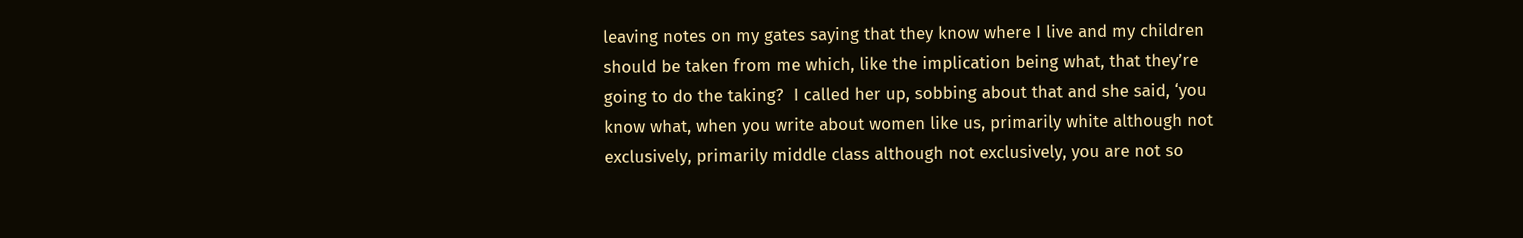leaving notes on my gates saying that they know where I live and my children should be taken from me which, like the implication being what, that they’re going to do the taking?  I called her up, sobbing about that and she said, ‘you know what, when you write about women like us, primarily white although not exclusively, primarily middle class although not exclusively, you are not so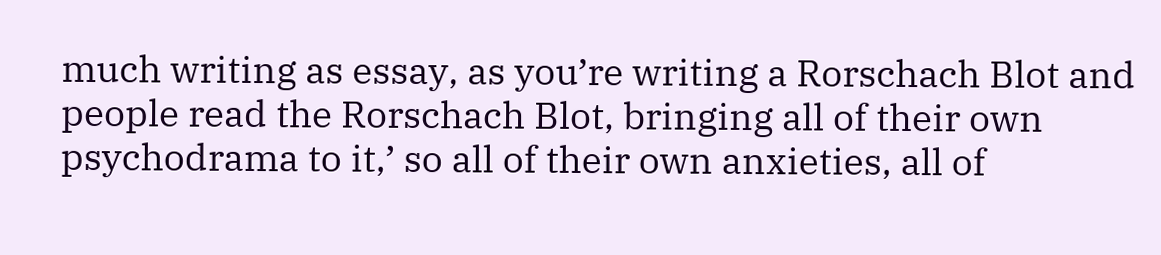much writing as essay, as you’re writing a Rorschach Blot and people read the Rorschach Blot, bringing all of their own psychodrama to it,’ so all of their own anxieties, all of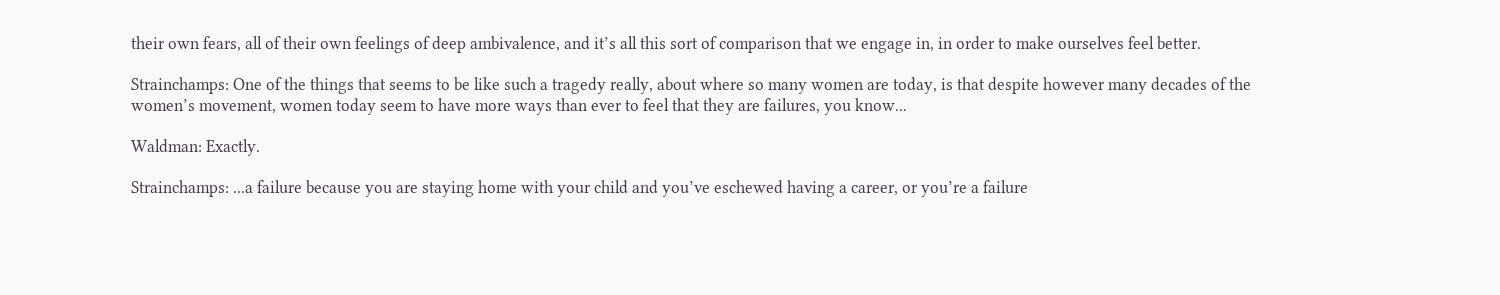their own fears, all of their own feelings of deep ambivalence, and it’s all this sort of comparison that we engage in, in order to make ourselves feel better.

Strainchamps: One of the things that seems to be like such a tragedy really, about where so many women are today, is that despite however many decades of the women’s movement, women today seem to have more ways than ever to feel that they are failures, you know...

Waldman: Exactly.

Strainchamps: ...a failure because you are staying home with your child and you’ve eschewed having a career, or you’re a failure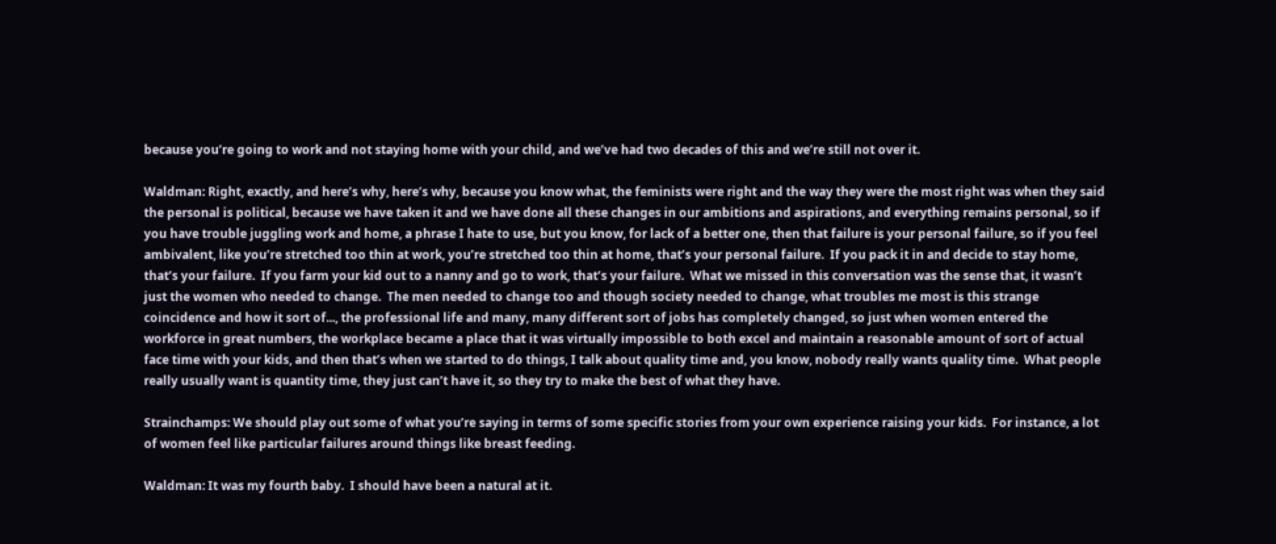because you’re going to work and not staying home with your child, and we’ve had two decades of this and we’re still not over it.

Waldman: Right, exactly, and here’s why, here’s why, because you know what, the feminists were right and the way they were the most right was when they said the personal is political, because we have taken it and we have done all these changes in our ambitions and aspirations, and everything remains personal, so if you have trouble juggling work and home, a phrase I hate to use, but you know, for lack of a better one, then that failure is your personal failure, so if you feel ambivalent, like you’re stretched too thin at work, you’re stretched too thin at home, that’s your personal failure.  If you pack it in and decide to stay home, that’s your failure.  If you farm your kid out to a nanny and go to work, that’s your failure.  What we missed in this conversation was the sense that, it wasn’t just the women who needed to change.  The men needed to change too and though society needed to change, what troubles me most is this strange coincidence and how it sort of..., the professional life and many, many different sort of jobs has completely changed, so just when women entered the workforce in great numbers, the workplace became a place that it was virtually impossible to both excel and maintain a reasonable amount of sort of actual face time with your kids, and then that’s when we started to do things, I talk about quality time and, you know, nobody really wants quality time.  What people really usually want is quantity time, they just can’t have it, so they try to make the best of what they have.

Strainchamps: We should play out some of what you’re saying in terms of some specific stories from your own experience raising your kids.  For instance, a lot of women feel like particular failures around things like breast feeding.

Waldman: It was my fourth baby.  I should have been a natural at it.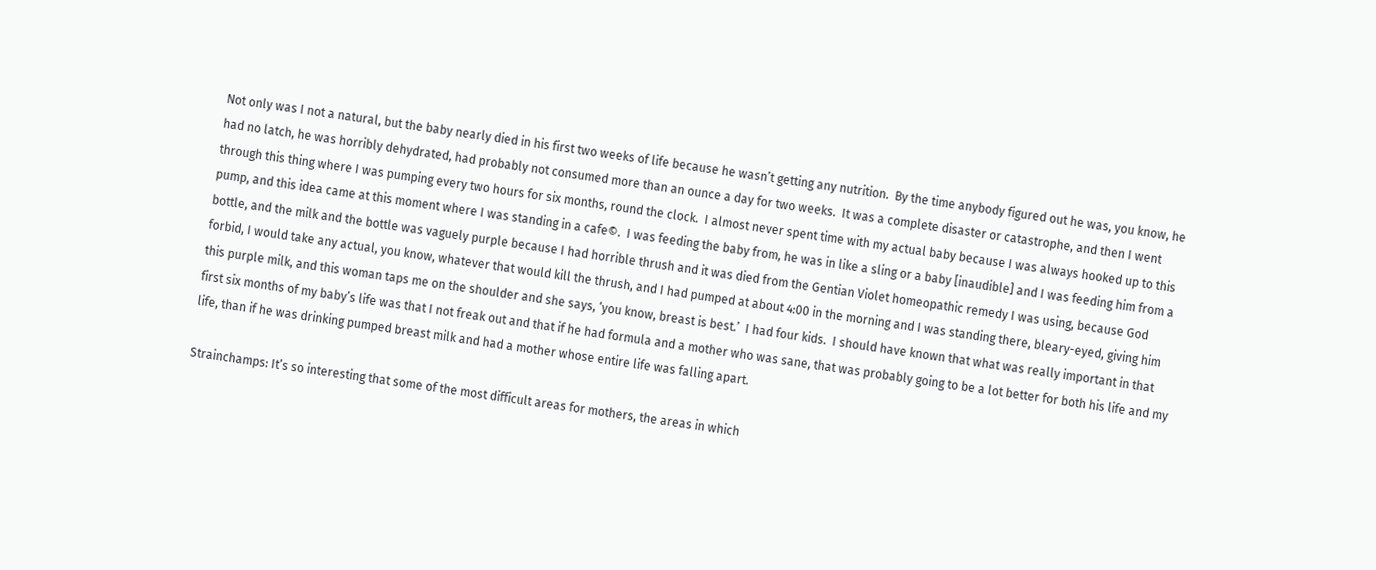Not only was I not a natural, but the baby nearly died in his first two weeks of life because he wasn’t getting any nutrition.  By the time anybody figured out he was, you know, he had no latch, he was horribly dehydrated, had probably not consumed more than an ounce a day for two weeks.  It was a complete disaster or catastrophe, and then I went through this thing where I was pumping every two hours for six months, round the clock.  I almost never spent time with my actual baby because I was always hooked up to this pump, and this idea came at this moment where I was standing in a cafe©.  I was feeding the baby from, he was in like a sling or a baby [inaudible] and I was feeding him from a bottle, and the milk and the bottle was vaguely purple because I had horrible thrush and it was died from the Gentian Violet homeopathic remedy I was using, because God forbid, I would take any actual, you know, whatever that would kill the thrush, and I had pumped at about 4:00 in the morning and I was standing there, bleary-eyed, giving him this purple milk, and this woman taps me on the shoulder and she says, ‘you know, breast is best.’  I had four kids.  I should have known that what was really important in that first six months of my baby’s life was that I not freak out and that if he had formula and a mother who was sane, that was probably going to be a lot better for both his life and my life, than if he was drinking pumped breast milk and had a mother whose entire life was falling apart.

Strainchamps: It’s so interesting that some of the most difficult areas for mothers, the areas in which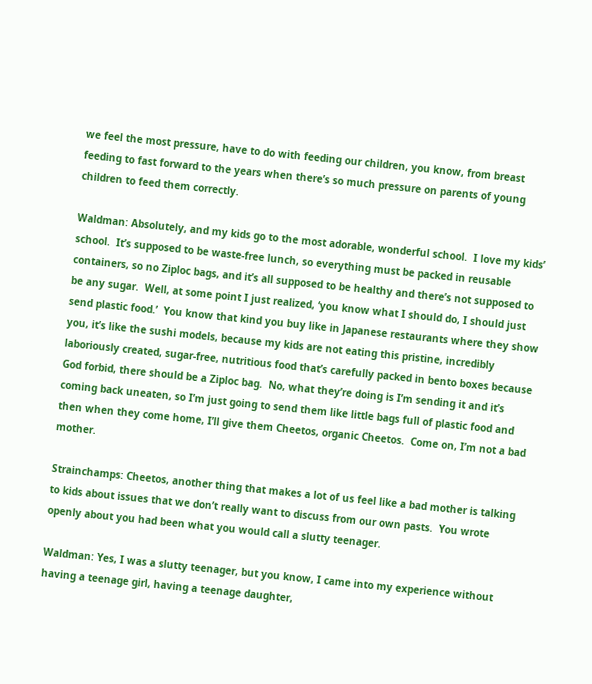we feel the most pressure, have to do with feeding our children, you know, from breast feeding to fast forward to the years when there’s so much pressure on parents of young children to feed them correctly.

Waldman: Absolutely, and my kids go to the most adorable, wonderful school.  I love my kids’ school.  It’s supposed to be waste-free lunch, so everything must be packed in reusable containers, so no Ziploc bags, and it’s all supposed to be healthy and there’s not supposed to be any sugar.  Well, at some point I just realized, ‘you know what I should do, I should just send plastic food.’  You know that kind you buy like in Japanese restaurants where they show you, it’s like the sushi models, because my kids are not eating this pristine, incredibly laboriously created, sugar-free, nutritious food that’s carefully packed in bento boxes because God forbid, there should be a Ziploc bag.  No, what they’re doing is I’m sending it and it’s coming back uneaten, so I’m just going to send them like little bags full of plastic food and then when they come home, I’ll give them Cheetos, organic Cheetos.  Come on, I’m not a bad mother.

Strainchamps: Cheetos, another thing that makes a lot of us feel like a bad mother is talking to kids about issues that we don’t really want to discuss from our own pasts.  You wrote openly about you had been what you would call a slutty teenager.

Waldman: Yes, I was a slutty teenager, but you know, I came into my experience without having a teenage girl, having a teenage daughter,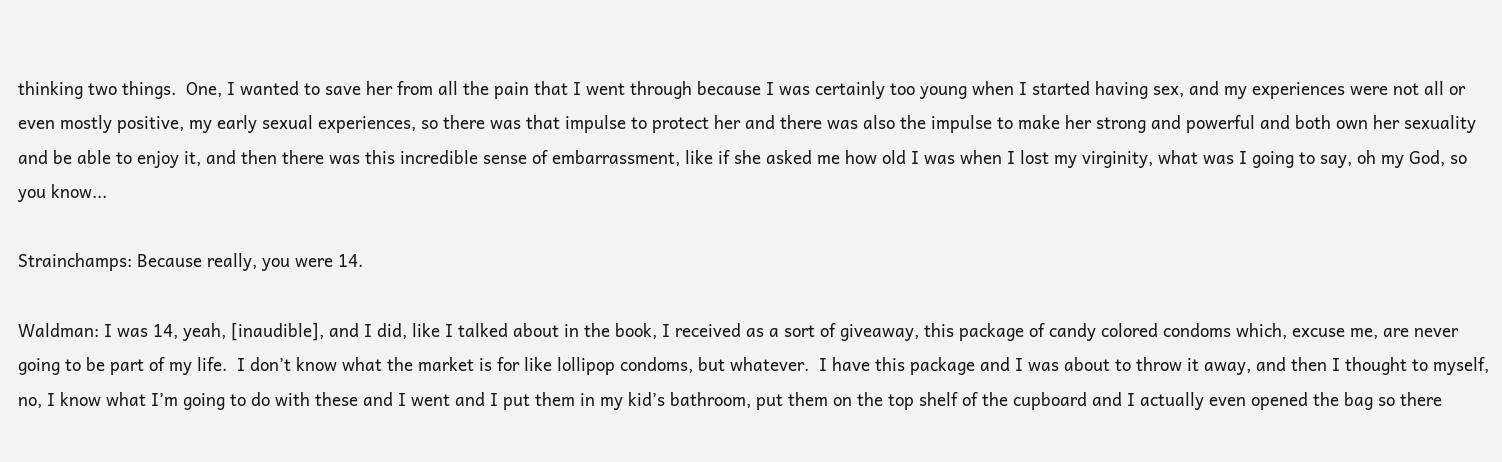thinking two things.  One, I wanted to save her from all the pain that I went through because I was certainly too young when I started having sex, and my experiences were not all or even mostly positive, my early sexual experiences, so there was that impulse to protect her and there was also the impulse to make her strong and powerful and both own her sexuality and be able to enjoy it, and then there was this incredible sense of embarrassment, like if she asked me how old I was when I lost my virginity, what was I going to say, oh my God, so you know...

Strainchamps: Because really, you were 14.

Waldman: I was 14, yeah, [inaudible], and I did, like I talked about in the book, I received as a sort of giveaway, this package of candy colored condoms which, excuse me, are never going to be part of my life.  I don’t know what the market is for like lollipop condoms, but whatever.  I have this package and I was about to throw it away, and then I thought to myself, no, I know what I’m going to do with these and I went and I put them in my kid’s bathroom, put them on the top shelf of the cupboard and I actually even opened the bag so there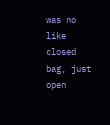was no like closed bag, just open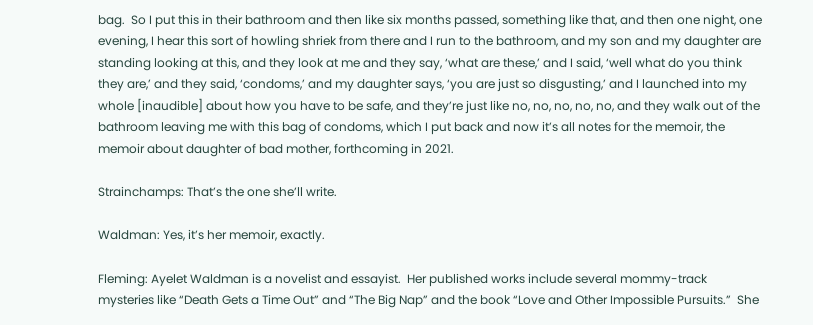bag.  So I put this in their bathroom and then like six months passed, something like that, and then one night, one evening, I hear this sort of howling shriek from there and I run to the bathroom, and my son and my daughter are standing looking at this, and they look at me and they say, ‘what are these,’ and I said, ‘well what do you think they are,’ and they said, ‘condoms,’ and my daughter says, ‘you are just so disgusting,’ and I launched into my whole [inaudible] about how you have to be safe, and they’re just like no, no, no, no, no, and they walk out of the bathroom leaving me with this bag of condoms, which I put back and now it’s all notes for the memoir, the memoir about daughter of bad mother, forthcoming in 2021.

Strainchamps: That’s the one she’ll write.

Waldman: Yes, it’s her memoir, exactly.

Fleming: Ayelet Waldman is a novelist and essayist.  Her published works include several mommy-track mysteries like “Death Gets a Time Out” and “The Big Nap” and the book “Love and Other Impossible Pursuits.”  She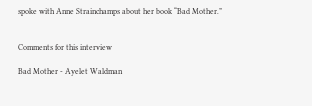spoke with Anne Strainchamps about her book “Bad Mother.”


Comments for this interview

Bad Mother - Ayelet Waldman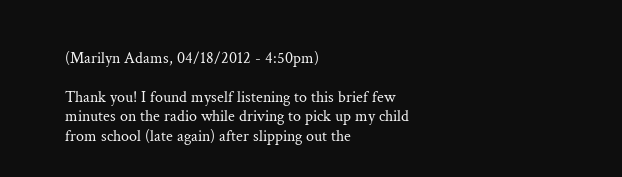(Marilyn Adams, 04/18/2012 - 4:50pm)

Thank you! I found myself listening to this brief few minutes on the radio while driving to pick up my child from school (late again) after slipping out the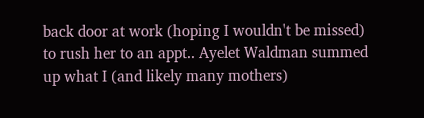back door at work (hoping I wouldn't be missed) to rush her to an appt.. Ayelet Waldman summed up what I (and likely many mothers)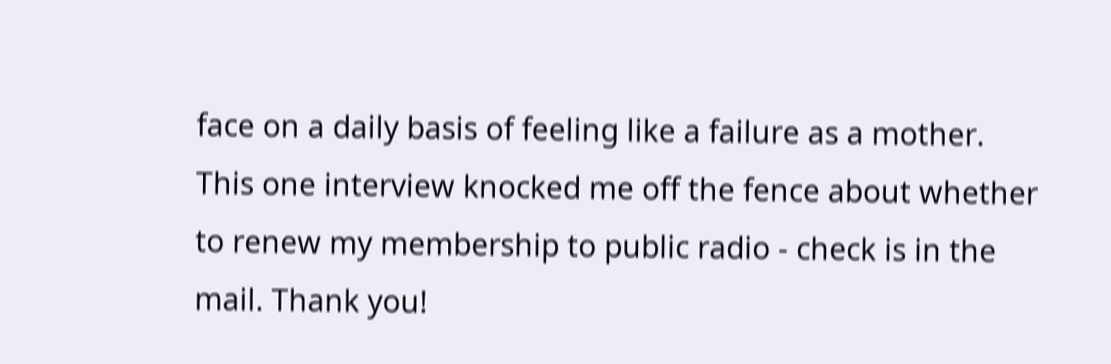face on a daily basis of feeling like a failure as a mother. This one interview knocked me off the fence about whether to renew my membership to public radio - check is in the mail. Thank you!